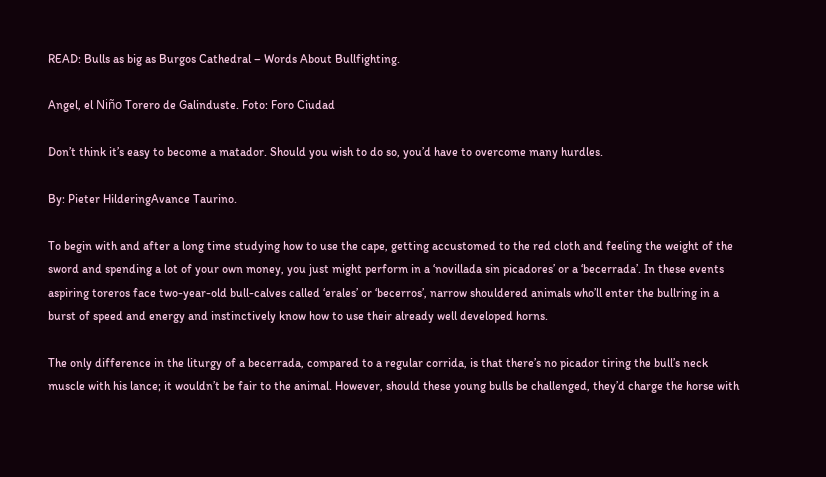READ: Bulls as big as Burgos Cathedral – Words About Bullfighting.

Angel, el Niño Torero de Galinduste. Foto: Foro Ciudad

Don’t think it’s easy to become a matador. Should you wish to do so, you’d have to overcome many hurdles.

By: Pieter HilderingAvance Taurino.

To begin with and after a long time studying how to use the cape, getting accustomed to the red cloth and feeling the weight of the sword and spending a lot of your own money, you just might perform in a ‘novillada sin picadores’ or a ‘becerrada’. In these events aspiring toreros face two-year-old bull-calves called ‘erales’ or ‘becerros’, narrow shouldered animals who’ll enter the bullring in a burst of speed and energy and instinctively know how to use their already well developed horns.

The only difference in the liturgy of a becerrada, compared to a regular corrida, is that there’s no picador tiring the bull’s neck muscle with his lance; it wouldn’t be fair to the animal. However, should these young bulls be challenged, they’d charge the horse with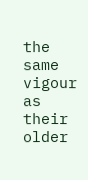the same vigour as their older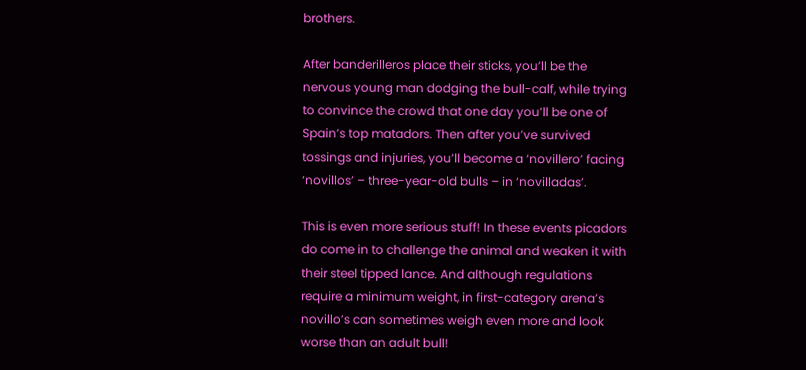brothers.

After banderilleros place their sticks, you’ll be the nervous young man dodging the bull-calf, while trying to convince the crowd that one day you’ll be one of Spain’s top matadors. Then after you’ve survived tossings and injuries, you’ll become a ‘novillero’ facing ‘novillos’ – three-year-old bulls – in ‘novilladas’.

This is even more serious stuff! In these events picadors do come in to challenge the animal and weaken it with their steel tipped lance. And although regulations require a minimum weight, in first-category arena’s novillo’s can sometimes weigh even more and look worse than an adult bull!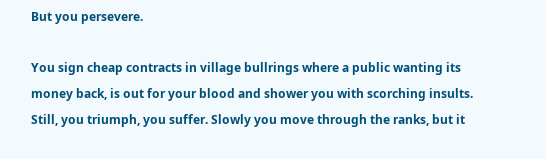But you persevere.

You sign cheap contracts in village bullrings where a public wanting its money back, is out for your blood and shower you with scorching insults. Still, you triumph, you suffer. Slowly you move through the ranks, but it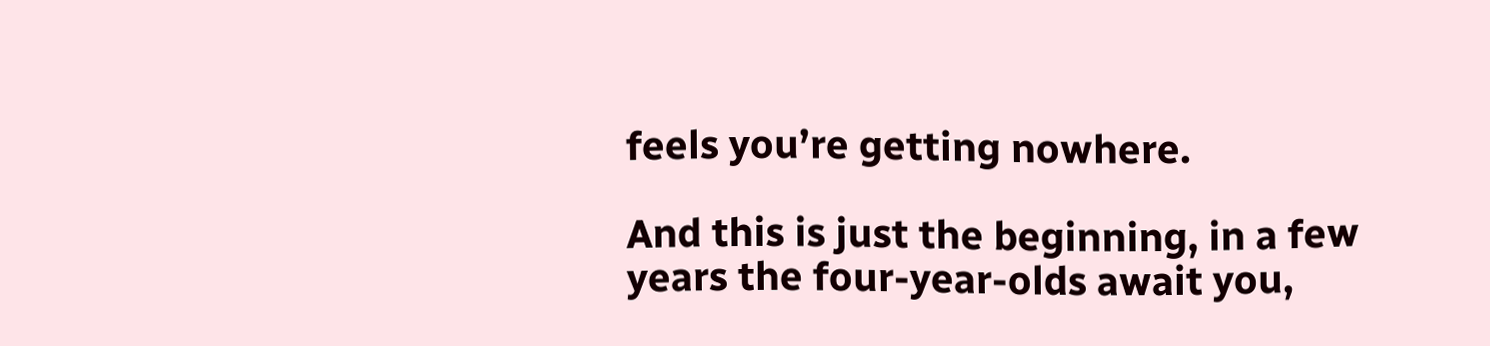feels you’re getting nowhere.

And this is just the beginning, in a few years the four-year-olds await you,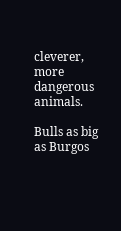cleverer, more dangerous animals.

Bulls as big as Burgos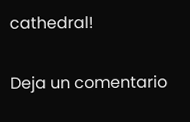cathedral!


Deja un comentario